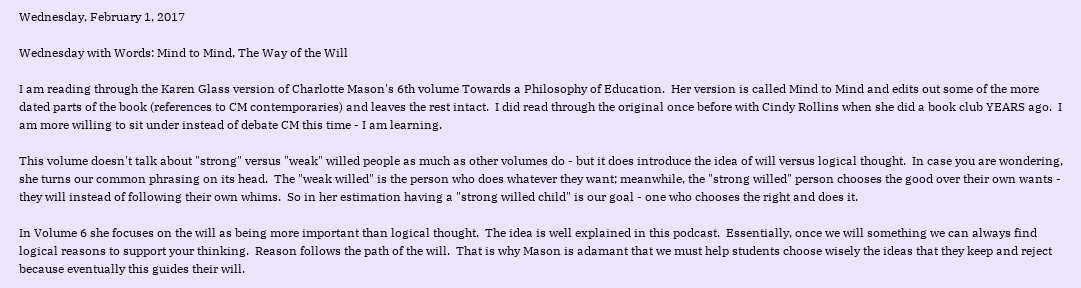Wednesday, February 1, 2017

Wednesday with Words: Mind to Mind, The Way of the Will

I am reading through the Karen Glass version of Charlotte Mason's 6th volume Towards a Philosophy of Education.  Her version is called Mind to Mind and edits out some of the more dated parts of the book (references to CM contemporaries) and leaves the rest intact.  I did read through the original once before with Cindy Rollins when she did a book club YEARS ago.  I am more willing to sit under instead of debate CM this time - I am learning.

This volume doesn't talk about "strong" versus "weak" willed people as much as other volumes do - but it does introduce the idea of will versus logical thought.  In case you are wondering, she turns our common phrasing on its head.  The "weak willed" is the person who does whatever they want; meanwhile, the "strong willed" person chooses the good over their own wants - they will instead of following their own whims.  So in her estimation having a "strong willed child" is our goal - one who chooses the right and does it.

In Volume 6 she focuses on the will as being more important than logical thought.  The idea is well explained in this podcast.  Essentially, once we will something we can always find logical reasons to support your thinking.  Reason follows the path of the will.  That is why Mason is adamant that we must help students choose wisely the ideas that they keep and reject because eventually this guides their will.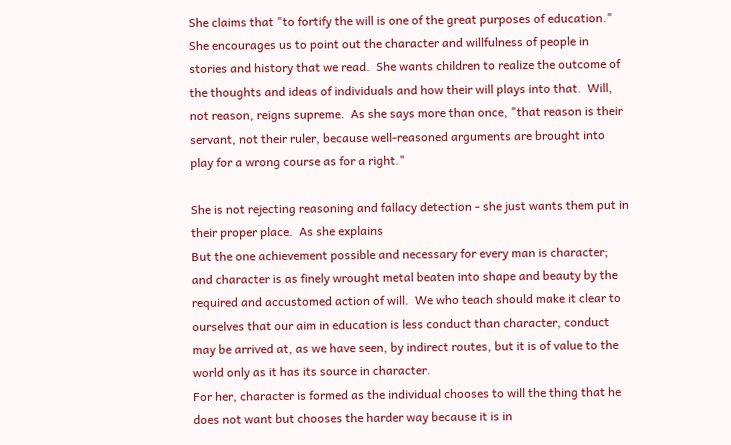She claims that "to fortify the will is one of the great purposes of education."  She encourages us to point out the character and willfulness of people in stories and history that we read.  She wants children to realize the outcome of the thoughts and ideas of individuals and how their will plays into that.  Will, not reason, reigns supreme.  As she says more than once, "that reason is their servant, not their ruler, because well-reasoned arguments are brought into play for a wrong course as for a right."

She is not rejecting reasoning and fallacy detection - she just wants them put in their proper place.  As she explains
But the one achievement possible and necessary for every man is character; and character is as finely wrought metal beaten into shape and beauty by the required and accustomed action of will.  We who teach should make it clear to ourselves that our aim in education is less conduct than character, conduct may be arrived at, as we have seen, by indirect routes, but it is of value to the world only as it has its source in character.
For her, character is formed as the individual chooses to will the thing that he does not want but chooses the harder way because it is in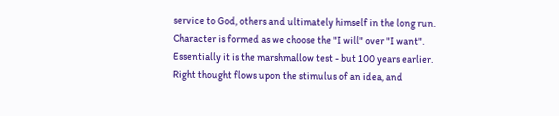service to God, others and ultimately himself in the long run. Character is formed as we choose the "I will" over "I want".   Essentially it is the marshmallow test - but 100 years earlier.
Right thought flows upon the stimulus of an idea, and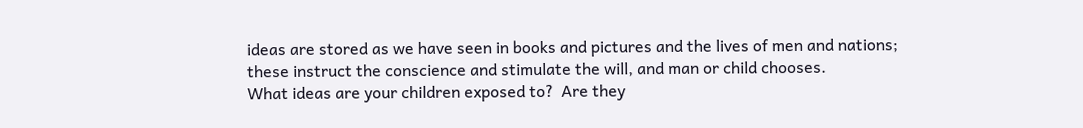ideas are stored as we have seen in books and pictures and the lives of men and nations; these instruct the conscience and stimulate the will, and man or child chooses.
What ideas are your children exposed to?  Are they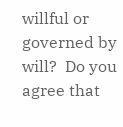willful or governed by will?  Do you agree that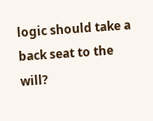logic should take a back seat to the will?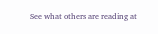See what others are reading at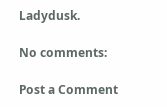Ladydusk.

No comments:

Post a Comment